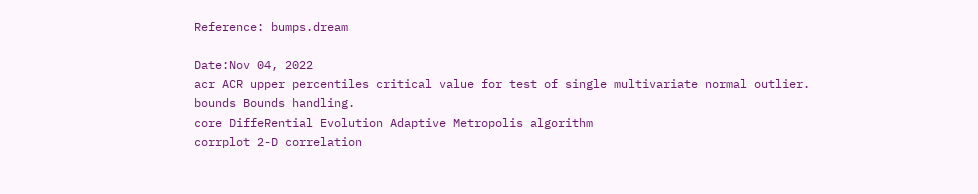Reference: bumps.dream

Date:Nov 04, 2022
acr ACR upper percentiles critical value for test of single multivariate normal outlier.
bounds Bounds handling.
core DiffeRential Evolution Adaptive Metropolis algorithm
corrplot 2-D correlation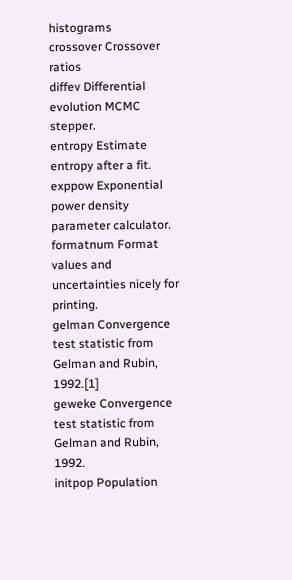histograms
crossover Crossover ratios
diffev Differential evolution MCMC stepper.
entropy Estimate entropy after a fit.
exppow Exponential power density parameter calculator.
formatnum Format values and uncertainties nicely for printing.
gelman Convergence test statistic from Gelman and Rubin, 1992.[1]
geweke Convergence test statistic from Gelman and Rubin, 1992.
initpop Population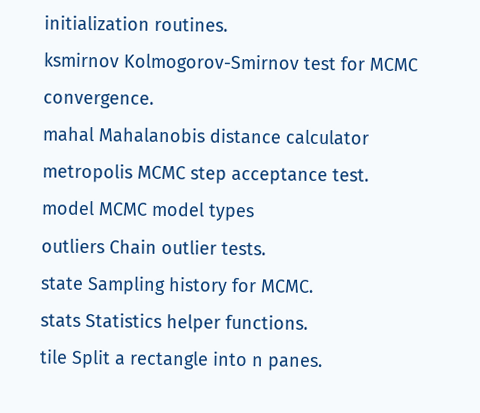initialization routines.
ksmirnov Kolmogorov-Smirnov test for MCMC convergence.
mahal Mahalanobis distance calculator
metropolis MCMC step acceptance test.
model MCMC model types
outliers Chain outlier tests.
state Sampling history for MCMC.
stats Statistics helper functions.
tile Split a rectangle into n panes.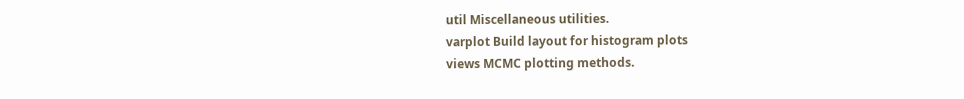util Miscellaneous utilities.
varplot Build layout for histogram plots
views MCMC plotting methods.